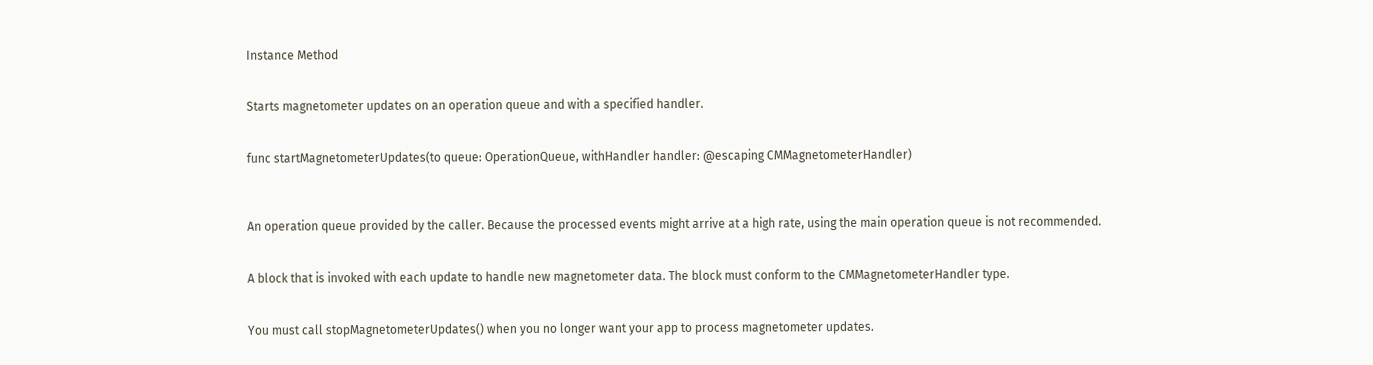Instance Method


Starts magnetometer updates on an operation queue and with a specified handler.


func startMagnetometerUpdates(to queue: OperationQueue, withHandler handler: @escaping CMMagnetometerHandler)



An operation queue provided by the caller. Because the processed events might arrive at a high rate, using the main operation queue is not recommended.


A block that is invoked with each update to handle new magnetometer data. The block must conform to the CMMagnetometerHandler type.


You must call stopMagnetometerUpdates() when you no longer want your app to process magnetometer updates.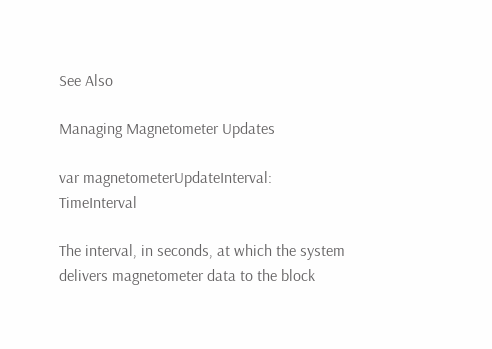See Also

Managing Magnetometer Updates

var magnetometerUpdateInterval: TimeInterval

The interval, in seconds, at which the system delivers magnetometer data to the block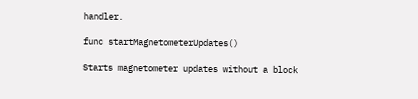handler.

func startMagnetometerUpdates()

Starts magnetometer updates without a block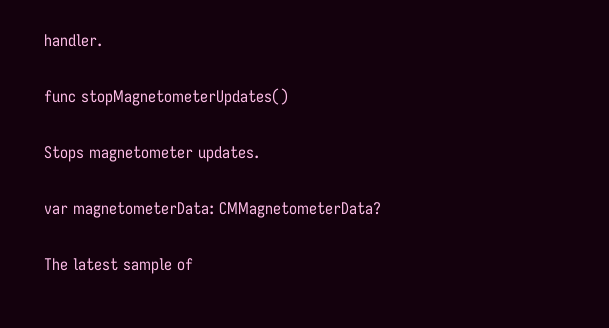handler.

func stopMagnetometerUpdates()

Stops magnetometer updates.

var magnetometerData: CMMagnetometerData?

The latest sample of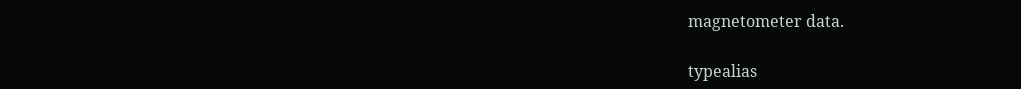magnetometer data.

typealias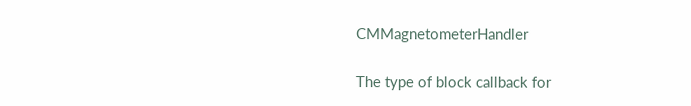CMMagnetometerHandler

The type of block callback for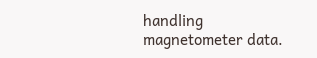handling magnetometer data.